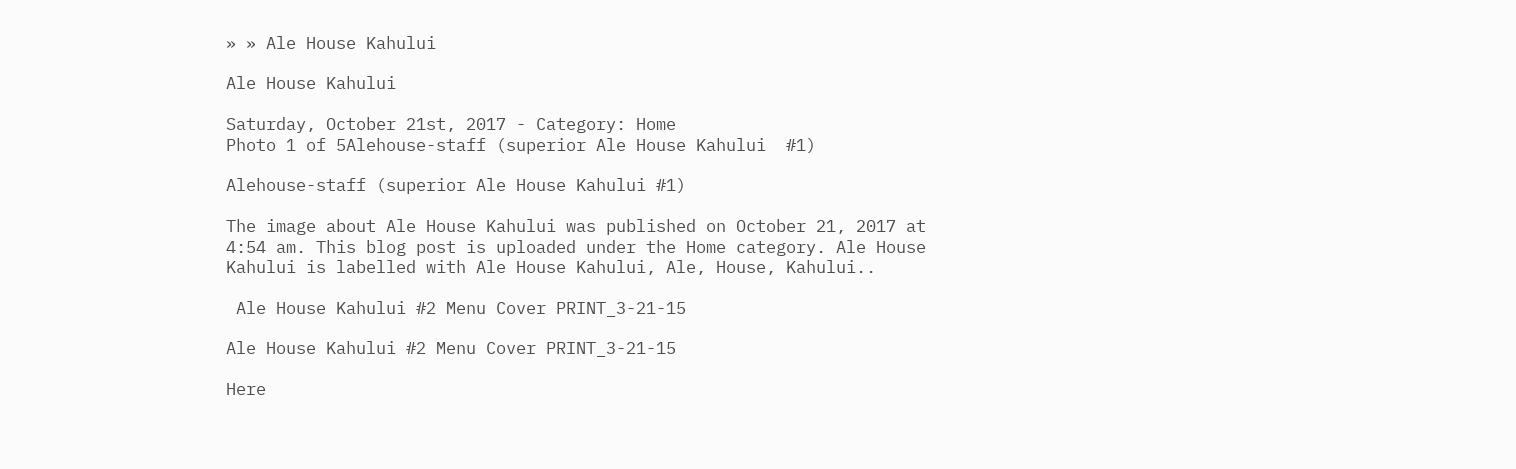» » Ale House Kahului

Ale House Kahului

Saturday, October 21st, 2017 - Category: Home
Photo 1 of 5Alehouse-staff (superior Ale House Kahului  #1)

Alehouse-staff (superior Ale House Kahului #1)

The image about Ale House Kahului was published on October 21, 2017 at 4:54 am. This blog post is uploaded under the Home category. Ale House Kahului is labelled with Ale House Kahului, Ale, House, Kahului..

 Ale House Kahului #2 Menu Cover PRINT_3-21-15

Ale House Kahului #2 Menu Cover PRINT_3-21-15

Here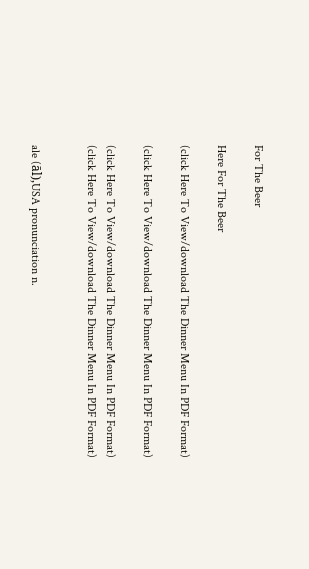For The Beer

Here For The Beer

(click Here To View/download The Dinner Menu In PDF Format)

(click Here To View/download The Dinner Menu In PDF Format)

(click Here To View/download The Dinner Menu In PDF Format)
(click Here To View/download The Dinner Menu In PDF Format)


ale (āl),USA pronunciation n.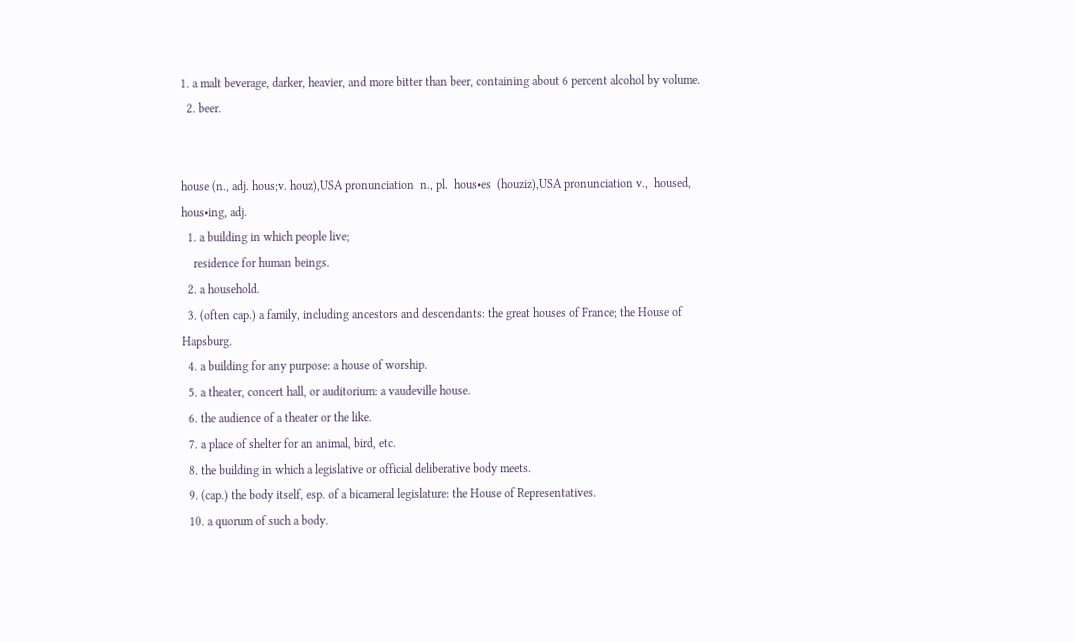1. a malt beverage, darker, heavier, and more bitter than beer, containing about 6 percent alcohol by volume.
  2. beer.


house (n., adj. hous;v. houz),USA pronunciation  n., pl.  hous•es  (houziz),USA pronunciation v.,  housed, hous•ing, adj.
  1. a building in which people live;
    residence for human beings.
  2. a household.
  3. (often cap.) a family, including ancestors and descendants: the great houses of France; the House of Hapsburg.
  4. a building for any purpose: a house of worship.
  5. a theater, concert hall, or auditorium: a vaudeville house.
  6. the audience of a theater or the like.
  7. a place of shelter for an animal, bird, etc.
  8. the building in which a legislative or official deliberative body meets.
  9. (cap.) the body itself, esp. of a bicameral legislature: the House of Representatives.
  10. a quorum of such a body.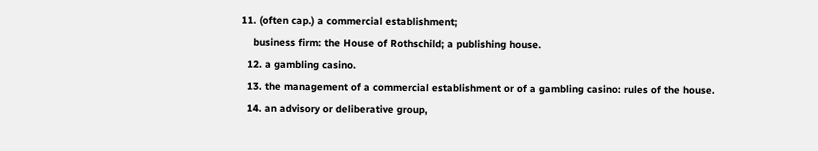11. (often cap.) a commercial establishment;
    business firm: the House of Rothschild; a publishing house.
  12. a gambling casino.
  13. the management of a commercial establishment or of a gambling casino: rules of the house.
  14. an advisory or deliberative group,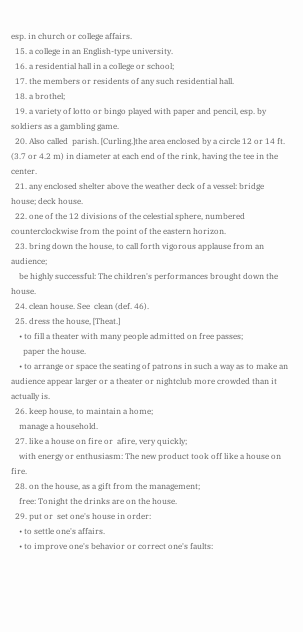esp. in church or college affairs.
  15. a college in an English-type university.
  16. a residential hall in a college or school;
  17. the members or residents of any such residential hall.
  18. a brothel;
  19. a variety of lotto or bingo played with paper and pencil, esp. by soldiers as a gambling game.
  20. Also called  parish. [Curling.]the area enclosed by a circle 12 or 14 ft. (3.7 or 4.2 m) in diameter at each end of the rink, having the tee in the center.
  21. any enclosed shelter above the weather deck of a vessel: bridge house; deck house.
  22. one of the 12 divisions of the celestial sphere, numbered counterclockwise from the point of the eastern horizon.
  23. bring down the house, to call forth vigorous applause from an audience;
    be highly successful: The children's performances brought down the house.
  24. clean house. See  clean (def. 46).
  25. dress the house, [Theat.]
    • to fill a theater with many people admitted on free passes;
      paper the house.
    • to arrange or space the seating of patrons in such a way as to make an audience appear larger or a theater or nightclub more crowded than it actually is.
  26. keep house, to maintain a home;
    manage a household.
  27. like a house on fire or  afire, very quickly;
    with energy or enthusiasm: The new product took off like a house on fire.
  28. on the house, as a gift from the management;
    free: Tonight the drinks are on the house.
  29. put or  set one's house in order:
    • to settle one's affairs.
    • to improve one's behavior or correct one's faults: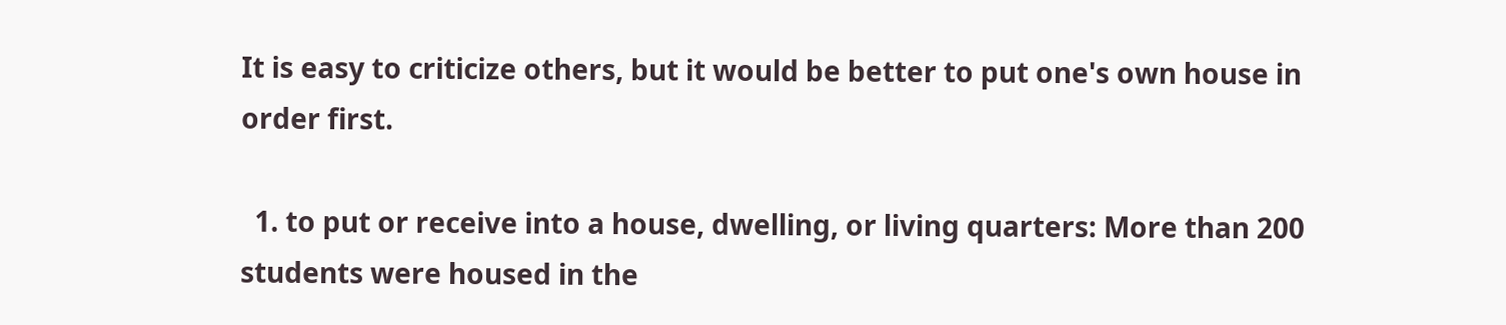It is easy to criticize others, but it would be better to put one's own house in order first.

  1. to put or receive into a house, dwelling, or living quarters: More than 200 students were housed in the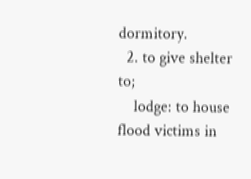dormitory.
  2. to give shelter to;
    lodge: to house flood victims in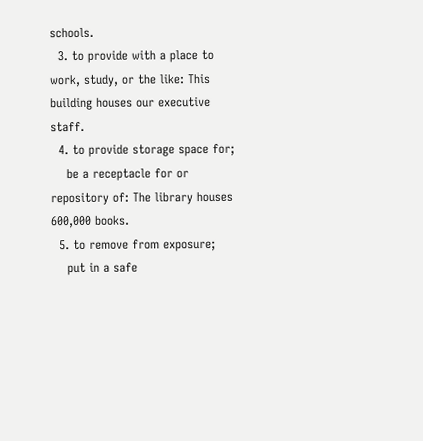schools.
  3. to provide with a place to work, study, or the like: This building houses our executive staff.
  4. to provide storage space for;
    be a receptacle for or repository of: The library houses 600,000 books.
  5. to remove from exposure;
    put in a safe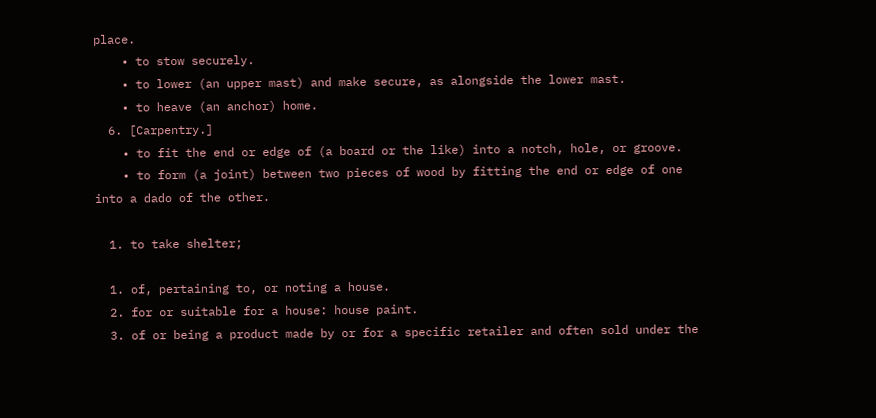place.
    • to stow securely.
    • to lower (an upper mast) and make secure, as alongside the lower mast.
    • to heave (an anchor) home.
  6. [Carpentry.]
    • to fit the end or edge of (a board or the like) into a notch, hole, or groove.
    • to form (a joint) between two pieces of wood by fitting the end or edge of one into a dado of the other.

  1. to take shelter;

  1. of, pertaining to, or noting a house.
  2. for or suitable for a house: house paint.
  3. of or being a product made by or for a specific retailer and often sold under the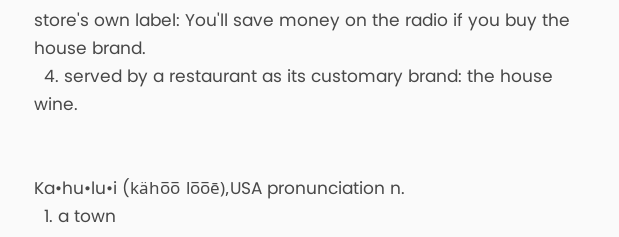store's own label: You'll save money on the radio if you buy the house brand.
  4. served by a restaurant as its customary brand: the house wine.


Ka•hu•lu•i (käho̅o̅ lo̅o̅ē),USA pronunciation n.
  1. a town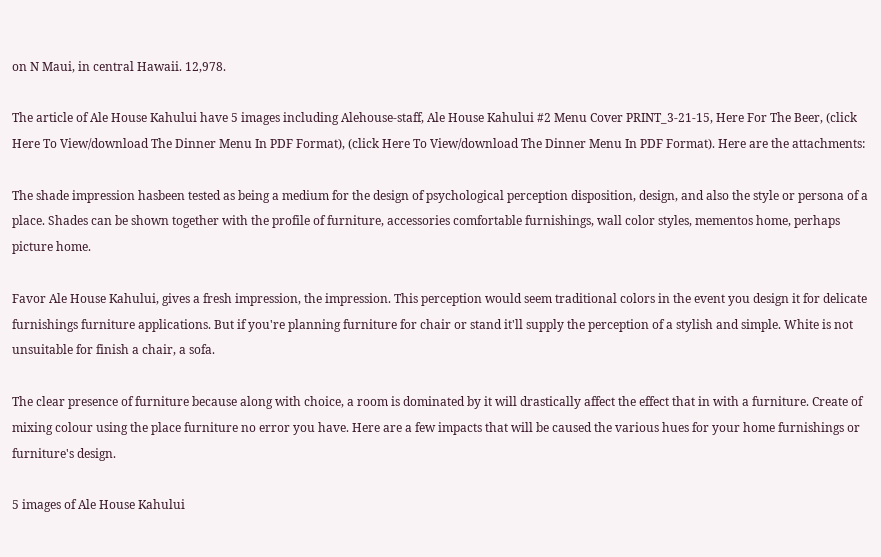on N Maui, in central Hawaii. 12,978.

The article of Ale House Kahului have 5 images including Alehouse-staff, Ale House Kahului #2 Menu Cover PRINT_3-21-15, Here For The Beer, (click Here To View/download The Dinner Menu In PDF Format), (click Here To View/download The Dinner Menu In PDF Format). Here are the attachments:

The shade impression hasbeen tested as being a medium for the design of psychological perception disposition, design, and also the style or persona of a place. Shades can be shown together with the profile of furniture, accessories comfortable furnishings, wall color styles, mementos home, perhaps picture home.

Favor Ale House Kahului, gives a fresh impression, the impression. This perception would seem traditional colors in the event you design it for delicate furnishings furniture applications. But if you're planning furniture for chair or stand it'll supply the perception of a stylish and simple. White is not unsuitable for finish a chair, a sofa.

The clear presence of furniture because along with choice, a room is dominated by it will drastically affect the effect that in with a furniture. Create of mixing colour using the place furniture no error you have. Here are a few impacts that will be caused the various hues for your home furnishings or furniture's design.

5 images of Ale House Kahului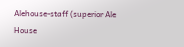Alehouse-staff (superior Ale House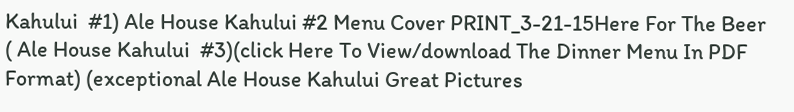Kahului  #1) Ale House Kahului #2 Menu Cover PRINT_3-21-15Here For The Beer ( Ale House Kahului  #3)(click Here To View/download The Dinner Menu In PDF Format) (exceptional Ale House Kahului Great Pictures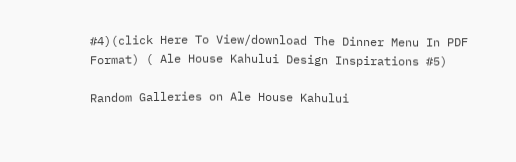#4)(click Here To View/download The Dinner Menu In PDF Format) ( Ale House Kahului Design Inspirations #5)

Random Galleries on Ale House Kahului